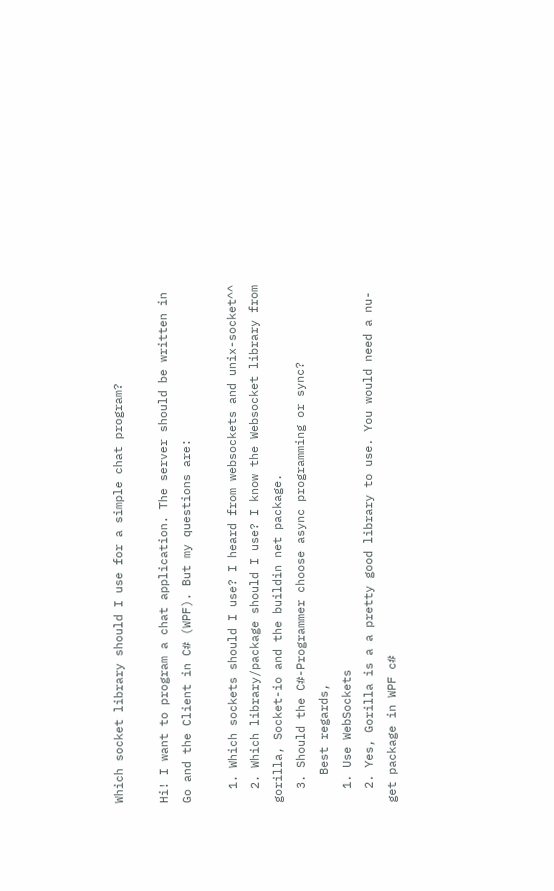Which socket library should I use for a simple chat program?

Hi! I want to program a chat application. The server should be written in Go and the Client in C# (WPF). But my questions are:

  1. Which sockets should I use? I heard from websockets and unix-socket^^
  2. Which library/package should I use? I know the Websocket library from gorilla, Socket-io and the buildin net package.
  3. Should the C#-Programmer choose async programming or sync?
    Best regards,
  1. Use WebSockets
  2. Yes, Gorilla is a a pretty good library to use. You would need a nu-get package in WPF c#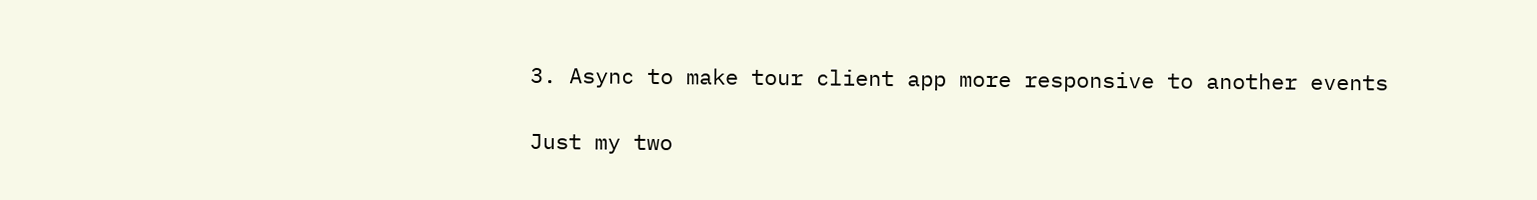3. Async to make tour client app more responsive to another events

Just my two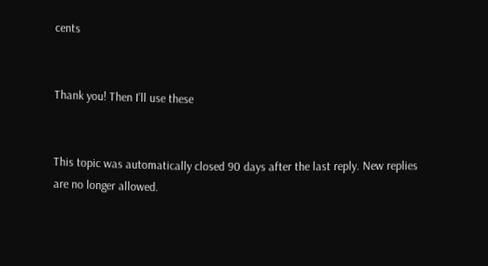cents


Thank you! Then I’ll use these


This topic was automatically closed 90 days after the last reply. New replies are no longer allowed.